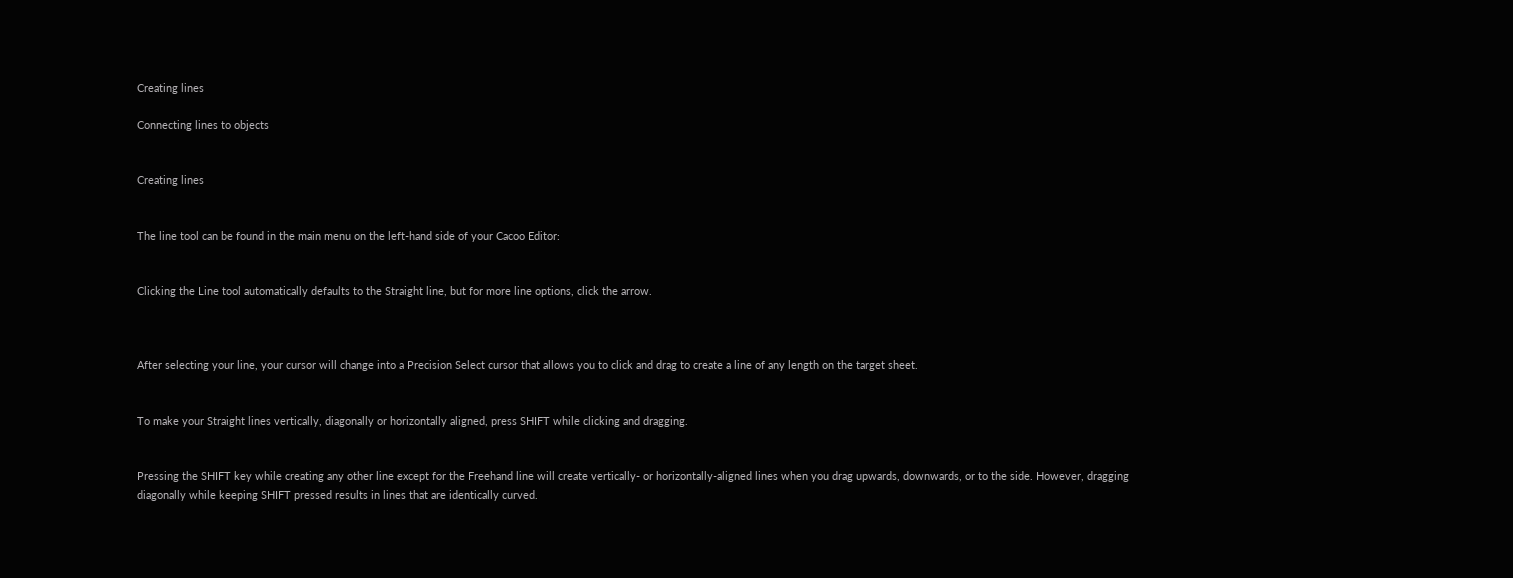Creating lines

Connecting lines to objects


Creating lines


The line tool can be found in the main menu on the left-hand side of your Cacoo Editor:


Clicking the Line tool automatically defaults to the Straight line, but for more line options, click the arrow.



After selecting your line, your cursor will change into a Precision Select cursor that allows you to click and drag to create a line of any length on the target sheet.


To make your Straight lines vertically, diagonally or horizontally aligned, press SHIFT while clicking and dragging.


Pressing the SHIFT key while creating any other line except for the Freehand line will create vertically- or horizontally-aligned lines when you drag upwards, downwards, or to the side. However, dragging diagonally while keeping SHIFT pressed results in lines that are identically curved.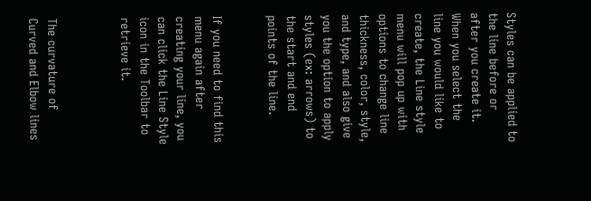Styles can be applied to the line before or after you create it. When you select the line you would like to create, the Line style menu will pop up with options to change line thickness, color, style, and type, and also give you the option to apply styles (ex: arrows) to the start and end points of the line.


If you need to find this menu again after creating your line, you can click the Line Style icon in the Toolbar to retrieve it.



The curvature of Curved and Elbow lines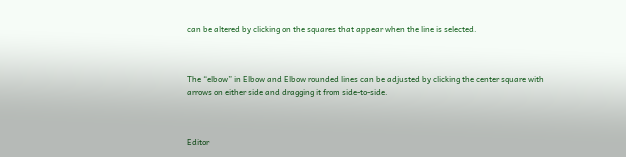can be altered by clicking on the squares that appear when the line is selected.



The “elbow” in Elbow and Elbow rounded lines can be adjusted by clicking the center square with arrows on either side and dragging it from side-to-side.



Editor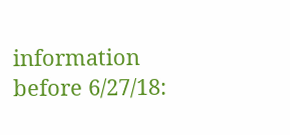information before 6/27/18: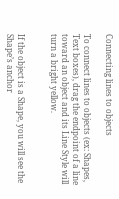Connecting lines to objects

To connect lines to objects (ex: Shapes, Text boxes), drag the endpoint of a line toward an object and its Line Style will turn a bright yellow.


If the object is a Shape, you will see the Shape’s anchor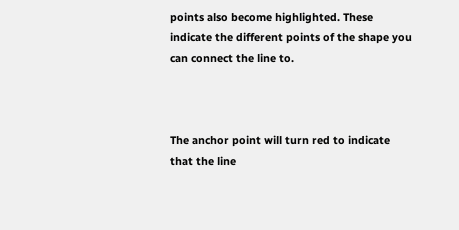points also become highlighted. These indicate the different points of the shape you can connect the line to.



The anchor point will turn red to indicate that the line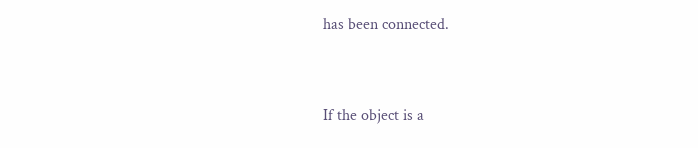has been connected.



If the object is a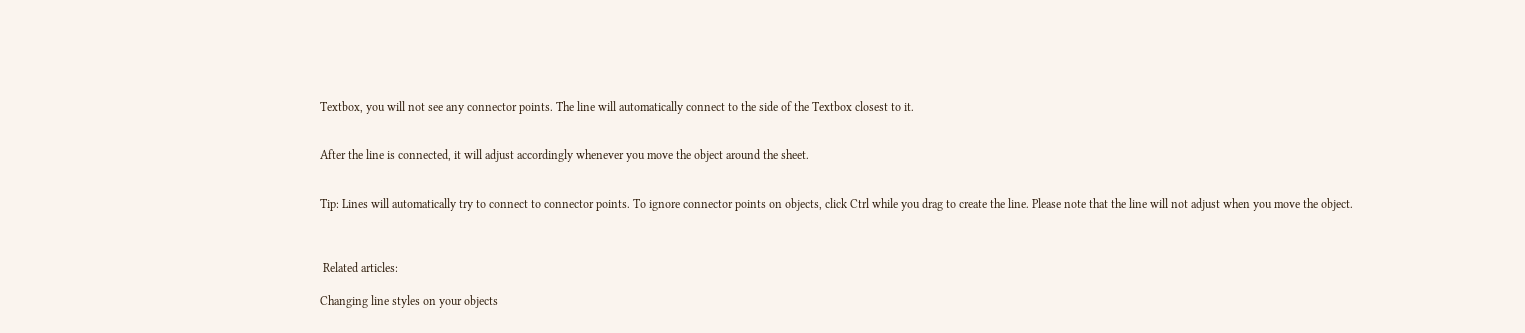Textbox, you will not see any connector points. The line will automatically connect to the side of the Textbox closest to it.


After the line is connected, it will adjust accordingly whenever you move the object around the sheet.


Tip: Lines will automatically try to connect to connector points. To ignore connector points on objects, click Ctrl while you drag to create the line. Please note that the line will not adjust when you move the object.



 Related articles:

Changing line styles on your objects